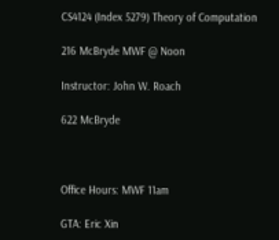CS4124 (Index 5279) Theory of Computation

216 McBryde MWF @ Noon

Instructor: John W. Roach

622 McBryde



Office Hours: MWF 11am

GTA: Eric Xin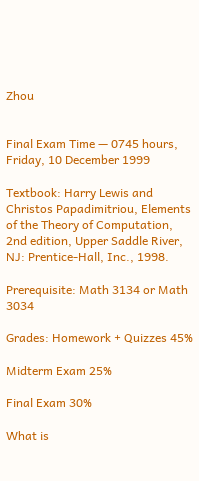Zhou


Final Exam Time — 0745 hours, Friday, 10 December 1999

Textbook: Harry Lewis and Christos Papadimitriou, Elements of the Theory of Computation, 2nd edition, Upper Saddle River, NJ: Prentice-Hall, Inc., 1998.

Prerequisite: Math 3134 or Math 3034

Grades: Homework + Quizzes 45%

Midterm Exam 25%

Final Exam 30%

What is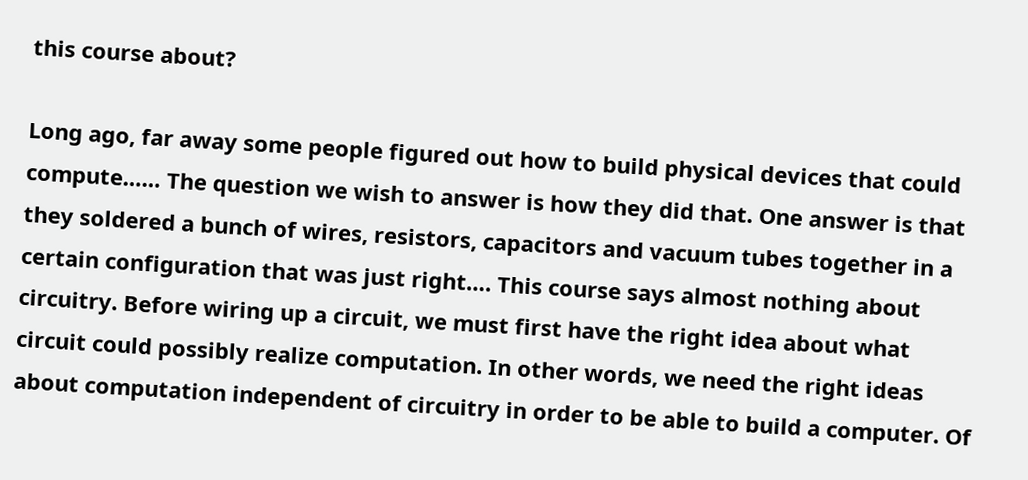this course about?

Long ago, far away some people figured out how to build physical devices that could compute…… The question we wish to answer is how they did that. One answer is that they soldered a bunch of wires, resistors, capacitors and vacuum tubes together in a certain configuration that was just right…. This course says almost nothing about circuitry. Before wiring up a circuit, we must first have the right idea about what circuit could possibly realize computation. In other words, we need the right ideas about computation independent of circuitry in order to be able to build a computer. Of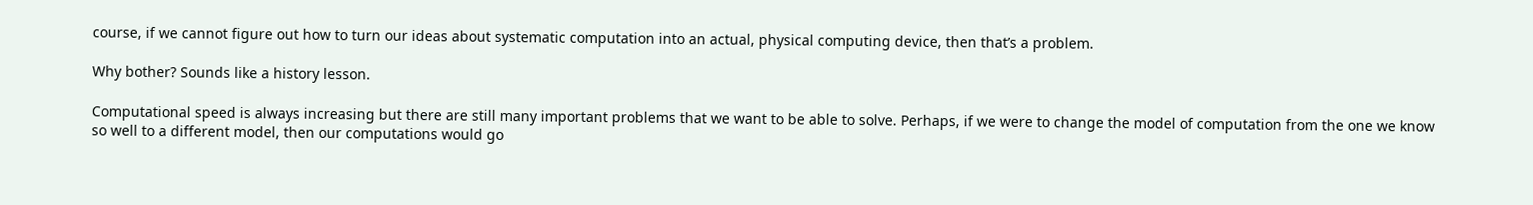course, if we cannot figure out how to turn our ideas about systematic computation into an actual, physical computing device, then that’s a problem.

Why bother? Sounds like a history lesson.

Computational speed is always increasing but there are still many important problems that we want to be able to solve. Perhaps, if we were to change the model of computation from the one we know so well to a different model, then our computations would go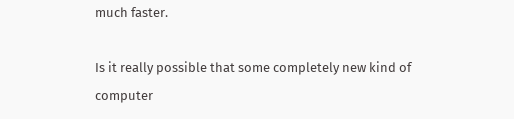much faster.

Is it really possible that some completely new kind of computer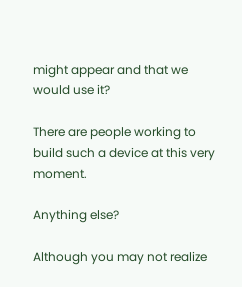might appear and that we would use it?

There are people working to build such a device at this very moment.

Anything else?

Although you may not realize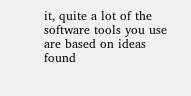it, quite a lot of the software tools you use are based on ideas found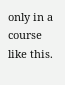only in a course like this.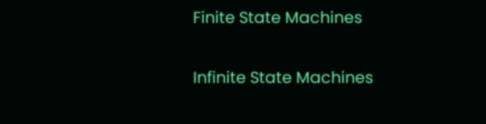Finite State Machines

Infinite State Machines